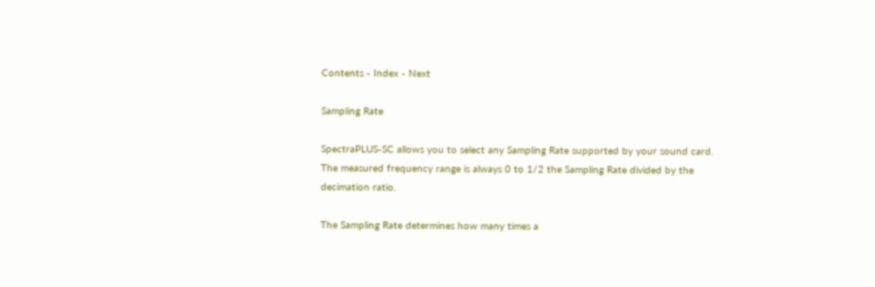Contents - Index - Next

Sampling Rate

SpectraPLUS-SC allows you to select any Sampling Rate supported by your sound card.  The measured frequency range is always 0 to 1/2 the Sampling Rate divided by the decimation ratio.

The Sampling Rate determines how many times a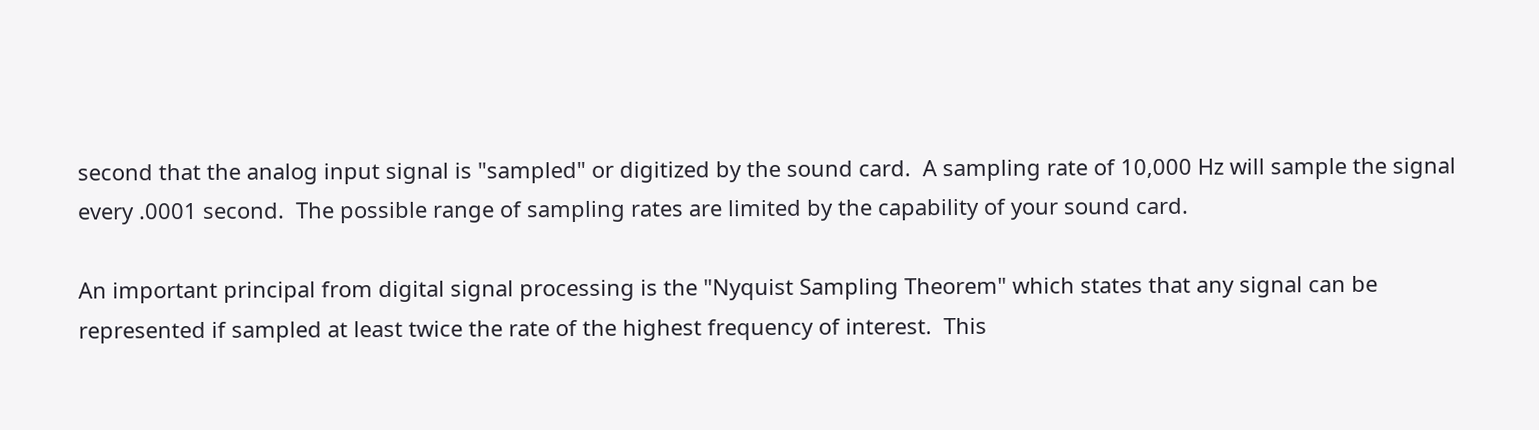second that the analog input signal is "sampled" or digitized by the sound card.  A sampling rate of 10,000 Hz will sample the signal every .0001 second.  The possible range of sampling rates are limited by the capability of your sound card.

An important principal from digital signal processing is the "Nyquist Sampling Theorem" which states that any signal can be represented if sampled at least twice the rate of the highest frequency of interest.  This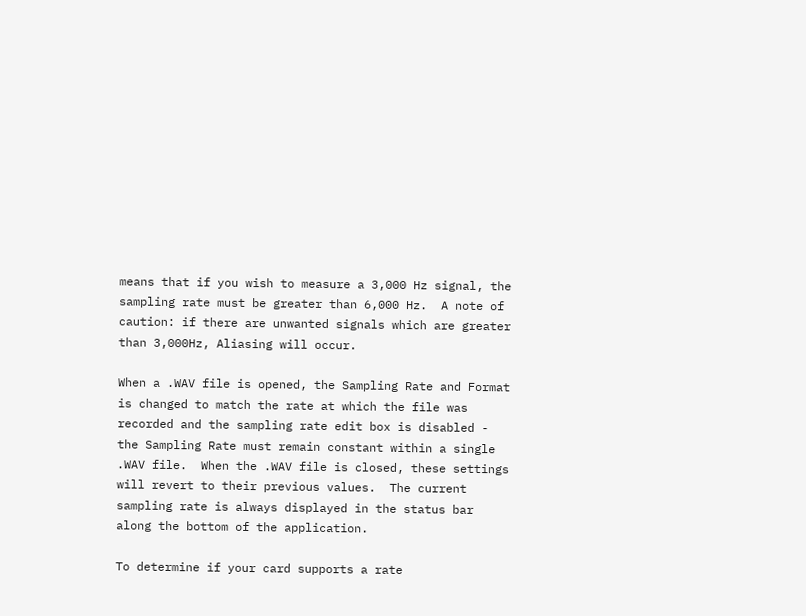means that if you wish to measure a 3,000 Hz signal, the sampling rate must be greater than 6,000 Hz.  A note of caution: if there are unwanted signals which are greater than 3,000Hz, Aliasing will occur.

When a .WAV file is opened, the Sampling Rate and Format is changed to match the rate at which the file was recorded and the sampling rate edit box is disabled - the Sampling Rate must remain constant within a single .WAV file.  When the .WAV file is closed, these settings will revert to their previous values.  The current sampling rate is always displayed in the status bar along the bottom of the application.

To determine if your card supports a rate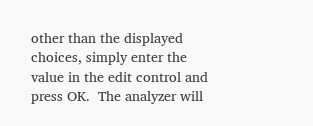other than the displayed choices, simply enter the value in the edit control and press OK.  The analyzer will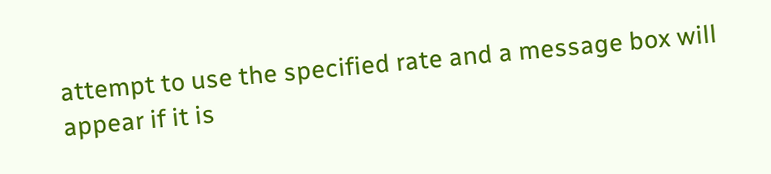attempt to use the specified rate and a message box will appear if it is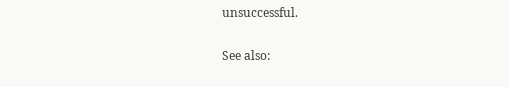unsuccessful.

See also: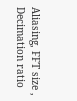Aliasing, FFT size , Decimation ratio